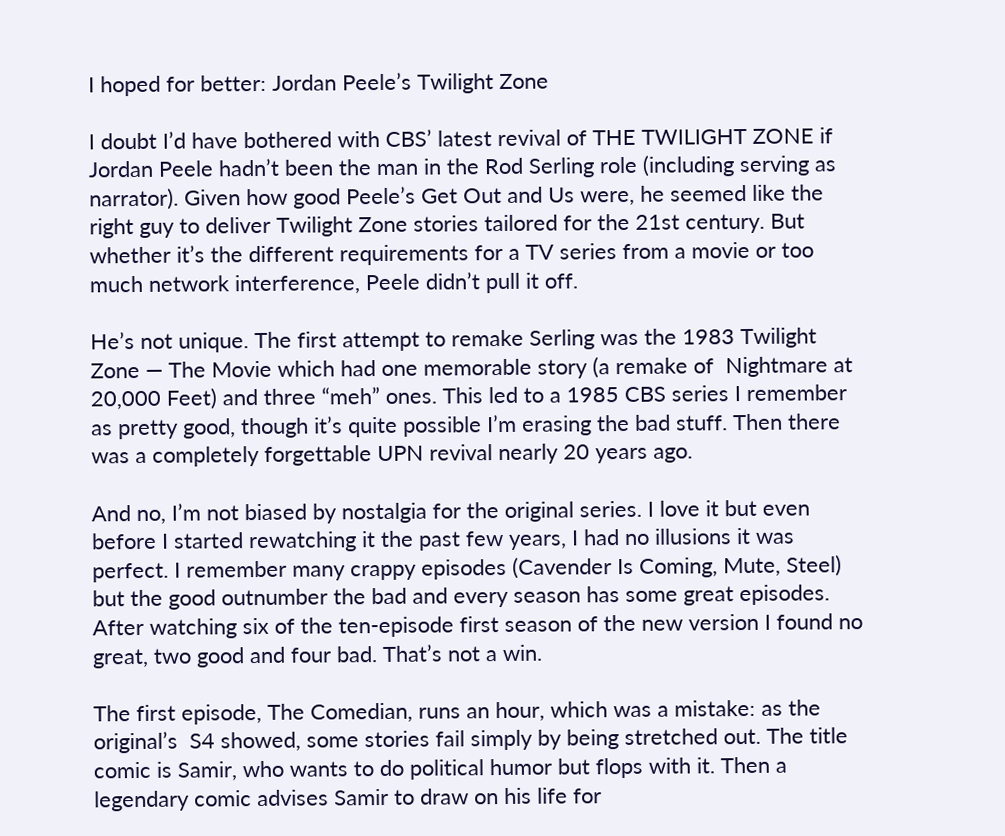I hoped for better: Jordan Peele’s Twilight Zone

I doubt I’d have bothered with CBS’ latest revival of THE TWILIGHT ZONE if Jordan Peele hadn’t been the man in the Rod Serling role (including serving as narrator). Given how good Peele’s Get Out and Us were, he seemed like the right guy to deliver Twilight Zone stories tailored for the 21st century. But whether it’s the different requirements for a TV series from a movie or too much network interference, Peele didn’t pull it off.

He’s not unique. The first attempt to remake Serling was the 1983 Twilight Zone — The Movie which had one memorable story (a remake of  Nightmare at 20,000 Feet) and three “meh” ones. This led to a 1985 CBS series I remember as pretty good, though it’s quite possible I’m erasing the bad stuff. Then there was a completely forgettable UPN revival nearly 20 years ago.

And no, I’m not biased by nostalgia for the original series. I love it but even before I started rewatching it the past few years, I had no illusions it was perfect. I remember many crappy episodes (Cavender Is Coming, Mute, Steel) but the good outnumber the bad and every season has some great episodes. After watching six of the ten-episode first season of the new version I found no great, two good and four bad. That’s not a win.

The first episode, The Comedian, runs an hour, which was a mistake: as the original’s  S4 showed, some stories fail simply by being stretched out. The title comic is Samir, who wants to do political humor but flops with it. Then a legendary comic advises Samir to draw on his life for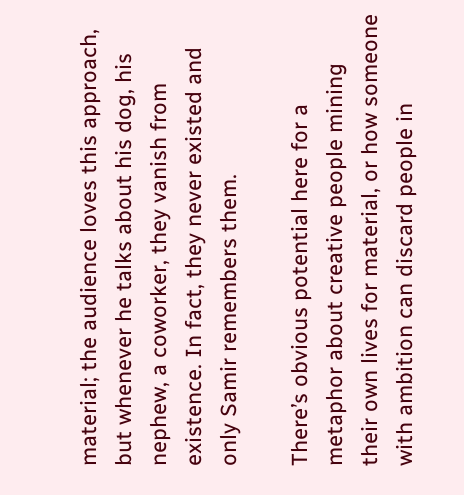material; the audience loves this approach, but whenever he talks about his dog, his nephew, a coworker, they vanish from existence. In fact, they never existed and only Samir remembers them.

There’s obvious potential here for a metaphor about creative people mining their own lives for material, or how someone with ambition can discard people in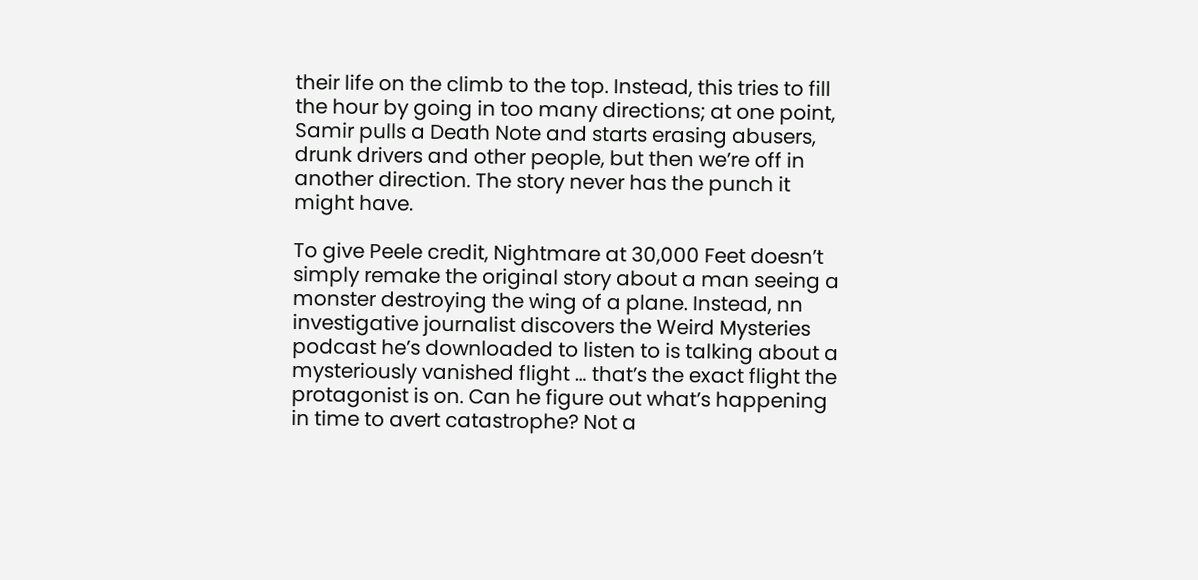their life on the climb to the top. Instead, this tries to fill the hour by going in too many directions; at one point, Samir pulls a Death Note and starts erasing abusers, drunk drivers and other people, but then we’re off in another direction. The story never has the punch it might have.

To give Peele credit, Nightmare at 30,000 Feet doesn’t simply remake the original story about a man seeing a monster destroying the wing of a plane. Instead, nn investigative journalist discovers the Weird Mysteries podcast he’s downloaded to listen to is talking about a mysteriously vanished flight … that’s the exact flight the protagonist is on. Can he figure out what’s happening in time to avert catastrophe? Not a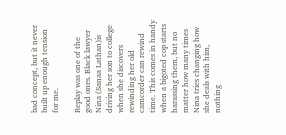bad concept, but it never built up enough tension for me.

Replay was one of the good ones. Black lawyer Nina (Sanaa Lathan)is driving her son to college when she discovers rewinding her old camcorder can rewind time. This comes in handy when a bigoted cop starts harassing them, but no matter how many times Nina tries changing how she deals with him, nothing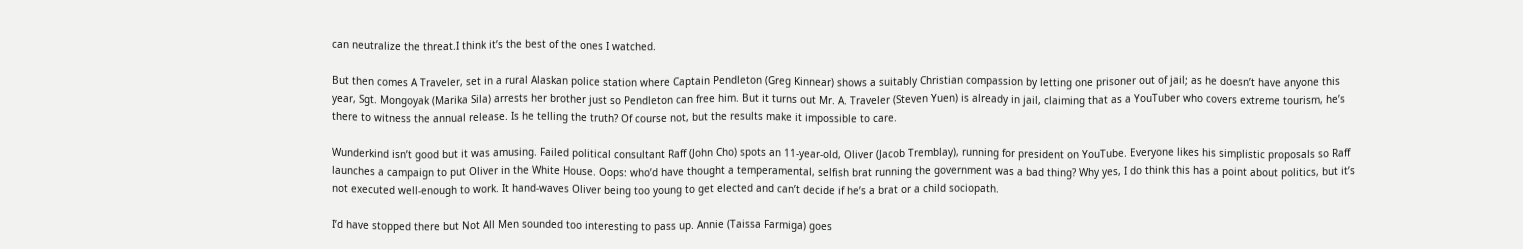can neutralize the threat.I think it’s the best of the ones I watched.

But then comes A Traveler, set in a rural Alaskan police station where Captain Pendleton (Greg Kinnear) shows a suitably Christian compassion by letting one prisoner out of jail; as he doesn’t have anyone this year, Sgt. Mongoyak (Marika Sila) arrests her brother just so Pendleton can free him. But it turns out Mr. A. Traveler (Steven Yuen) is already in jail, claiming that as a YouTuber who covers extreme tourism, he’s there to witness the annual release. Is he telling the truth? Of course not, but the results make it impossible to care.

Wunderkind isn’t good but it was amusing. Failed political consultant Raff (John Cho) spots an 11-year-old, Oliver (Jacob Tremblay), running for president on YouTube. Everyone likes his simplistic proposals so Raff launches a campaign to put Oliver in the White House. Oops: who’d have thought a temperamental, selfish brat running the government was a bad thing? Why yes, I do think this has a point about politics, but it’s not executed well-enough to work. It hand-waves Oliver being too young to get elected and can’t decide if he’s a brat or a child sociopath.

I’d have stopped there but Not All Men sounded too interesting to pass up. Annie (Taissa Farmiga) goes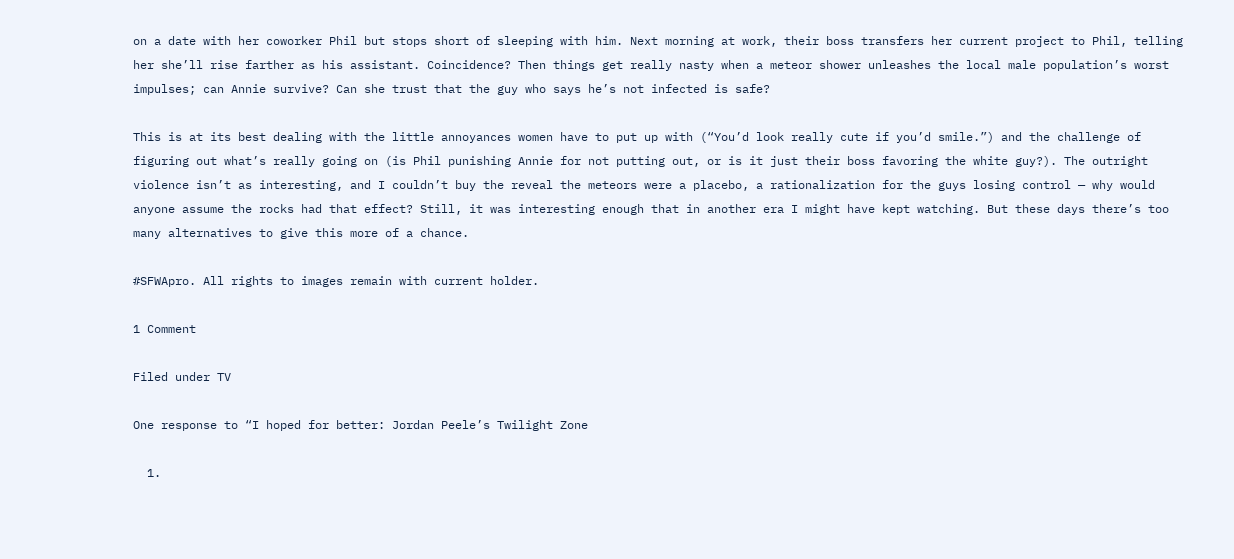on a date with her coworker Phil but stops short of sleeping with him. Next morning at work, their boss transfers her current project to Phil, telling her she’ll rise farther as his assistant. Coincidence? Then things get really nasty when a meteor shower unleashes the local male population’s worst impulses; can Annie survive? Can she trust that the guy who says he’s not infected is safe?

This is at its best dealing with the little annoyances women have to put up with (“You’d look really cute if you’d smile.”) and the challenge of figuring out what’s really going on (is Phil punishing Annie for not putting out, or is it just their boss favoring the white guy?). The outright violence isn’t as interesting, and I couldn’t buy the reveal the meteors were a placebo, a rationalization for the guys losing control — why would anyone assume the rocks had that effect? Still, it was interesting enough that in another era I might have kept watching. But these days there’s too many alternatives to give this more of a chance.

#SFWApro. All rights to images remain with current holder.

1 Comment

Filed under TV

One response to “I hoped for better: Jordan Peele’s Twilight Zone

  1.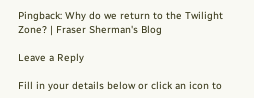Pingback: Why do we return to the Twilight Zone? | Fraser Sherman's Blog

Leave a Reply

Fill in your details below or click an icon to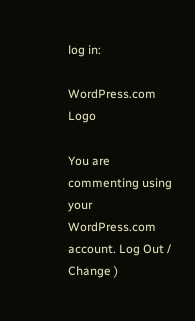log in:

WordPress.com Logo

You are commenting using your WordPress.com account. Log Out /  Change )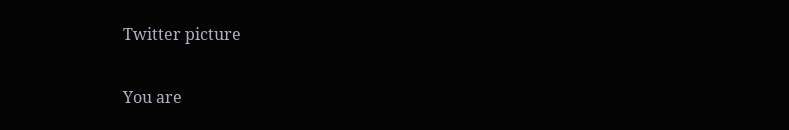Twitter picture

You are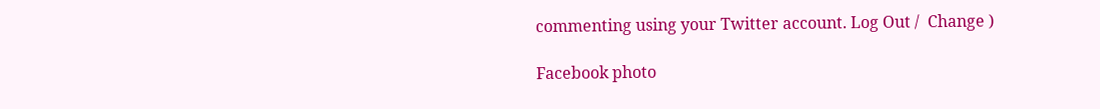commenting using your Twitter account. Log Out /  Change )

Facebook photo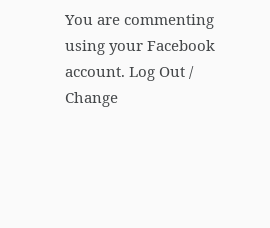You are commenting using your Facebook account. Log Out /  Change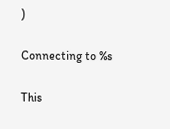)

Connecting to %s

This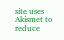site uses Akismet to reduce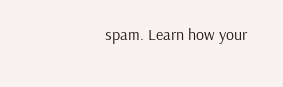spam. Learn how your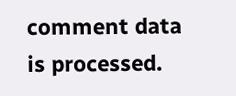comment data is processed.